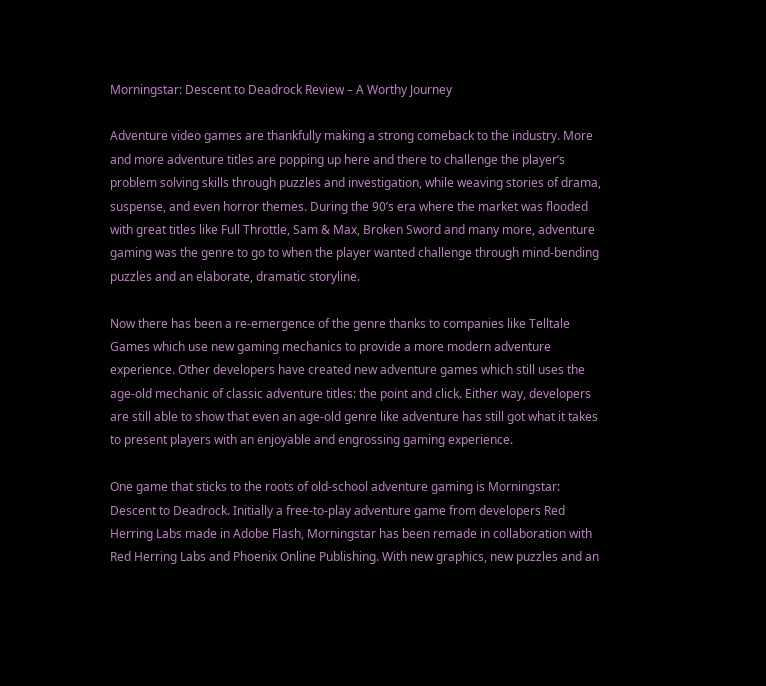Morningstar: Descent to Deadrock Review – A Worthy Journey

Adventure video games are thankfully making a strong comeback to the industry. More and more adventure titles are popping up here and there to challenge the player’s problem solving skills through puzzles and investigation, while weaving stories of drama, suspense, and even horror themes. During the 90’s era where the market was flooded with great titles like Full Throttle, Sam & Max, Broken Sword and many more, adventure gaming was the genre to go to when the player wanted challenge through mind-bending puzzles and an elaborate, dramatic storyline.

Now there has been a re-emergence of the genre thanks to companies like Telltale Games which use new gaming mechanics to provide a more modern adventure experience. Other developers have created new adventure games which still uses the age-old mechanic of classic adventure titles: the point and click. Either way, developers are still able to show that even an age-old genre like adventure has still got what it takes to present players with an enjoyable and engrossing gaming experience.

One game that sticks to the roots of old-school adventure gaming is Morningstar: Descent to Deadrock. Initially a free-to-play adventure game from developers Red Herring Labs made in Adobe Flash, Morningstar has been remade in collaboration with Red Herring Labs and Phoenix Online Publishing. With new graphics, new puzzles and an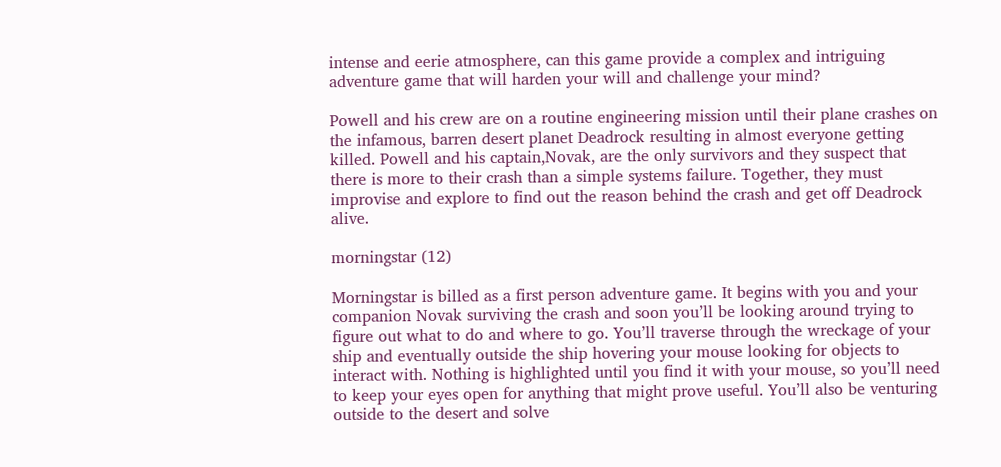intense and eerie atmosphere, can this game provide a complex and intriguing adventure game that will harden your will and challenge your mind?

Powell and his crew are on a routine engineering mission until their plane crashes on the infamous, barren desert planet Deadrock resulting in almost everyone getting killed. Powell and his captain,Novak, are the only survivors and they suspect that there is more to their crash than a simple systems failure. Together, they must improvise and explore to find out the reason behind the crash and get off Deadrock alive.

morningstar (12)

Morningstar is billed as a first person adventure game. It begins with you and your companion Novak surviving the crash and soon you’ll be looking around trying to figure out what to do and where to go. You’ll traverse through the wreckage of your ship and eventually outside the ship hovering your mouse looking for objects to interact with. Nothing is highlighted until you find it with your mouse, so you’ll need to keep your eyes open for anything that might prove useful. You’ll also be venturing outside to the desert and solve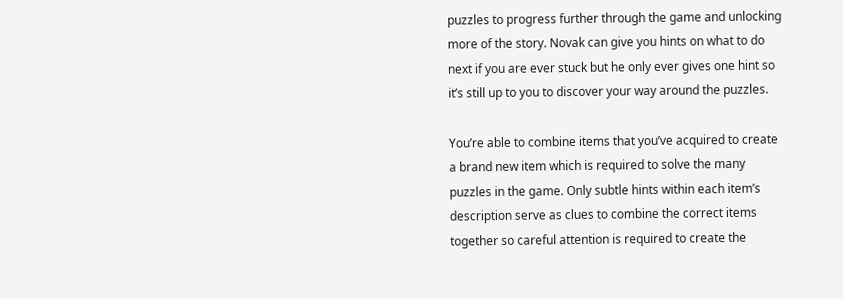puzzles to progress further through the game and unlocking more of the story. Novak can give you hints on what to do next if you are ever stuck but he only ever gives one hint so it’s still up to you to discover your way around the puzzles.

You’re able to combine items that you’ve acquired to create a brand new item which is required to solve the many puzzles in the game. Only subtle hints within each item’s description serve as clues to combine the correct items together so careful attention is required to create the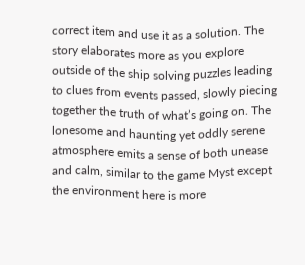correct item and use it as a solution. The story elaborates more as you explore outside of the ship solving puzzles leading to clues from events passed, slowly piecing together the truth of what’s going on. The lonesome and haunting yet oddly serene atmosphere emits a sense of both unease and calm, similar to the game Myst except the environment here is more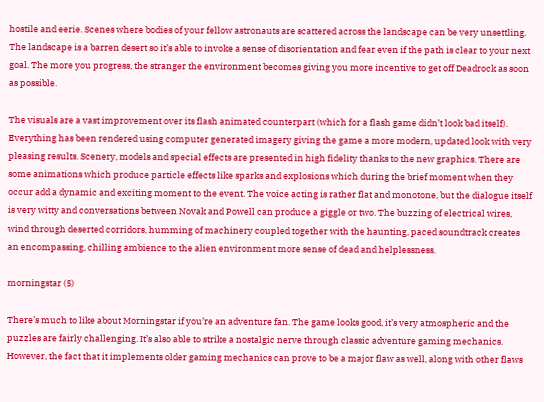hostile and eerie. Scenes where bodies of your fellow astronauts are scattered across the landscape can be very unsettling. The landscape is a barren desert so it’s able to invoke a sense of disorientation and fear even if the path is clear to your next goal. The more you progress, the stranger the environment becomes giving you more incentive to get off Deadrock as soon as possible.

The visuals are a vast improvement over its flash animated counterpart (which for a flash game didn’t look bad itself). Everything has been rendered using computer generated imagery giving the game a more modern, updated look with very pleasing results. Scenery, models and special effects are presented in high fidelity thanks to the new graphics. There are some animations which produce particle effects like sparks and explosions which during the brief moment when they occur add a dynamic and exciting moment to the event. The voice acting is rather flat and monotone, but the dialogue itself is very witty and conversations between Novak and Powell can produce a giggle or two. The buzzing of electrical wires, wind through deserted corridors, humming of machinery coupled together with the haunting, paced soundtrack creates an encompassing, chilling ambience to the alien environment more sense of dead and helplessness.

morningstar (5)

There’s much to like about Morningstar if you’re an adventure fan. The game looks good, it’s very atmospheric and the puzzles are fairly challenging. It’s also able to strike a nostalgic nerve through classic adventure gaming mechanics. However, the fact that it implements older gaming mechanics can prove to be a major flaw as well, along with other flaws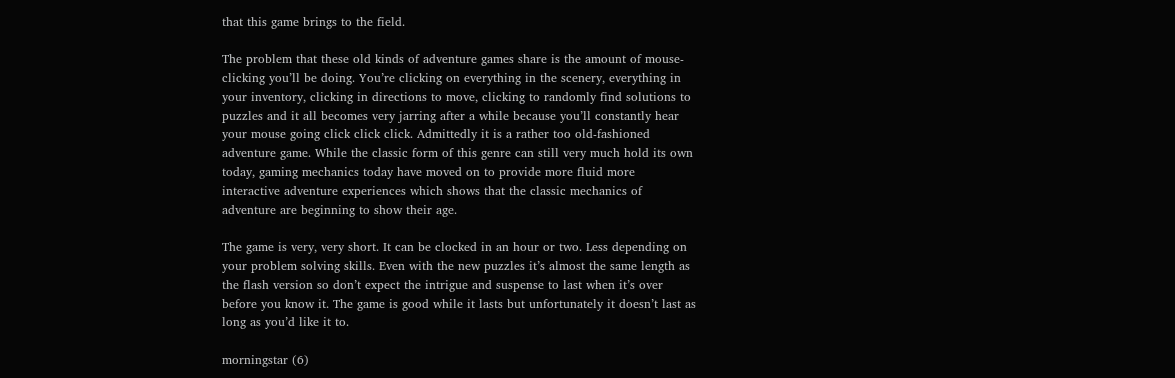that this game brings to the field.

The problem that these old kinds of adventure games share is the amount of mouse-clicking you’ll be doing. You’re clicking on everything in the scenery, everything in your inventory, clicking in directions to move, clicking to randomly find solutions to puzzles and it all becomes very jarring after a while because you’ll constantly hear your mouse going click click click. Admittedly it is a rather too old-fashioned adventure game. While the classic form of this genre can still very much hold its own today, gaming mechanics today have moved on to provide more fluid more interactive adventure experiences which shows that the classic mechanics of adventure are beginning to show their age.

The game is very, very short. It can be clocked in an hour or two. Less depending on your problem solving skills. Even with the new puzzles it’s almost the same length as the flash version so don’t expect the intrigue and suspense to last when it’s over before you know it. The game is good while it lasts but unfortunately it doesn’t last as long as you’d like it to.

morningstar (6)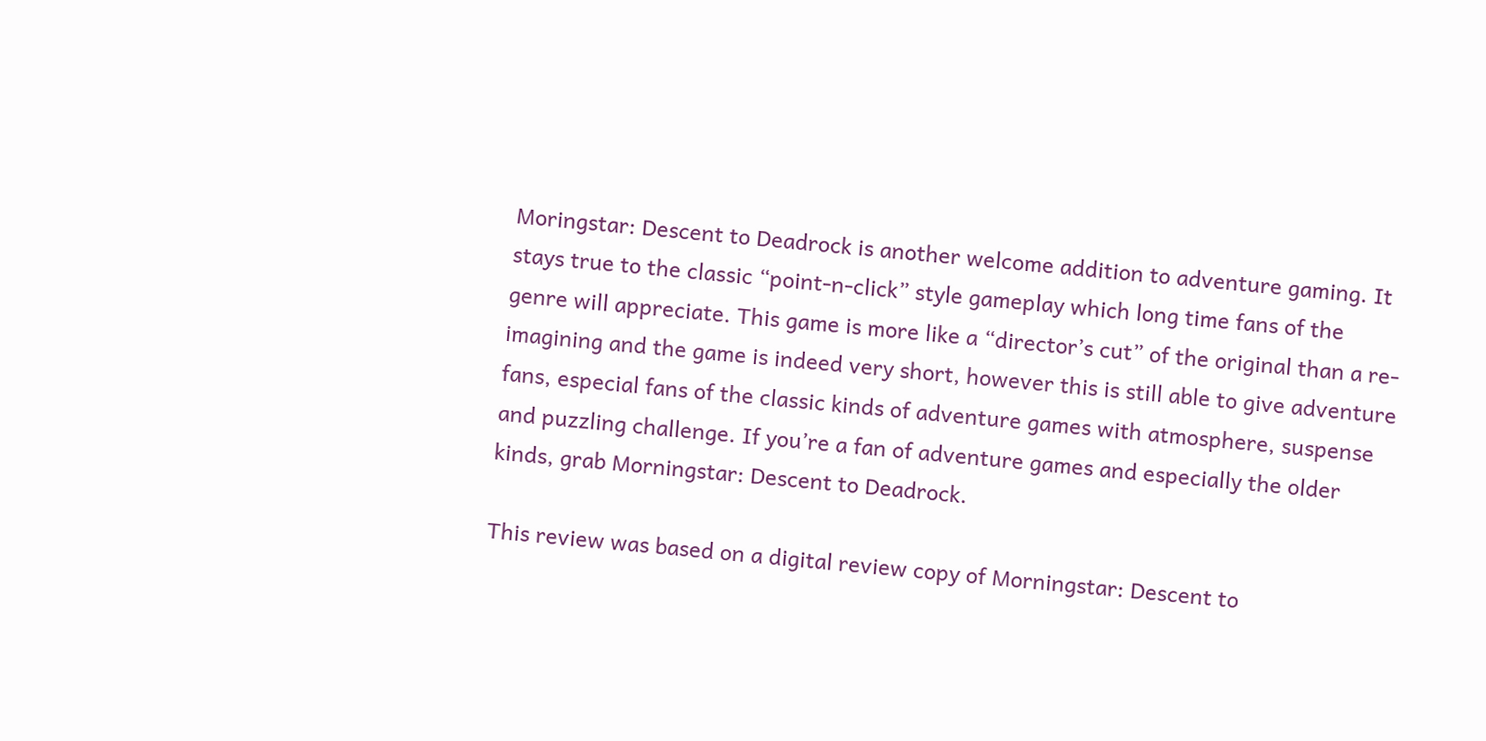Moringstar: Descent to Deadrock is another welcome addition to adventure gaming. It stays true to the classic “point-n-click” style gameplay which long time fans of the genre will appreciate. This game is more like a “director’s cut” of the original than a re-imagining and the game is indeed very short, however this is still able to give adventure fans, especial fans of the classic kinds of adventure games with atmosphere, suspense and puzzling challenge. If you’re a fan of adventure games and especially the older kinds, grab Morningstar: Descent to Deadrock.

This review was based on a digital review copy of Morningstar: Descent to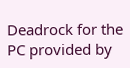Deadrock for the PC provided by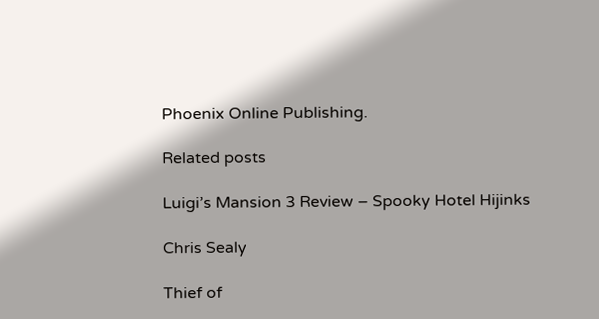Phoenix Online Publishing.

Related posts

Luigi’s Mansion 3 Review – Spooky Hotel Hijinks

Chris Sealy

Thief of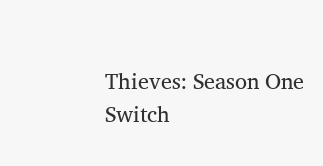Thieves: Season One Switch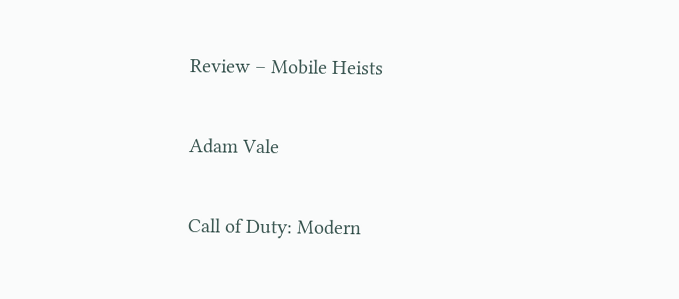Review – Mobile Heists

Adam Vale

Call of Duty: Modern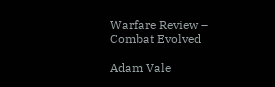Warfare Review – Combat Evolved

Adam Vale